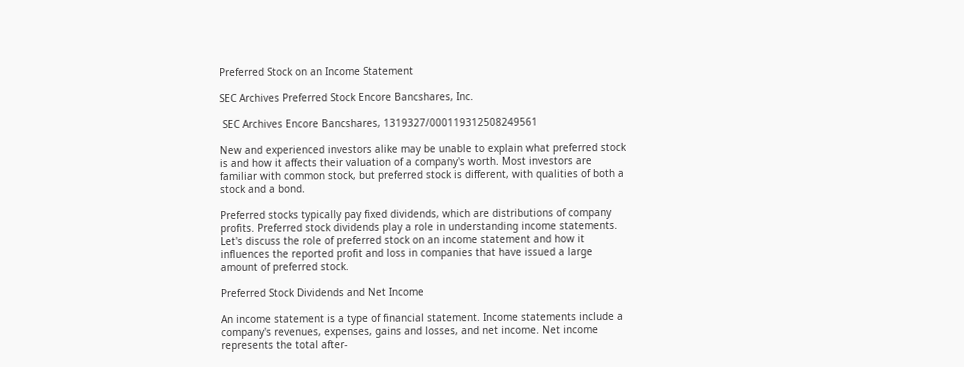Preferred Stock on an Income Statement

SEC Archives Preferred Stock Encore Bancshares, Inc.

 SEC Archives Encore Bancshares, 1319327/000119312508249561

New and experienced investors alike may be unable to explain what preferred stock is and how it affects their valuation of a company's worth. Most investors are familiar with common stock, but preferred stock is different, with qualities of both a stock and a bond.

Preferred stocks typically pay fixed dividends, which are distributions of company profits. Preferred stock dividends play a role in understanding income statements. Let's discuss the role of preferred stock on an income statement and how it influences the reported profit and loss in companies that have issued a large amount of preferred stock.

Preferred Stock Dividends and Net Income

An income statement is a type of financial statement. Income statements include a company's revenues, expenses, gains and losses, and net income. Net income represents the total after-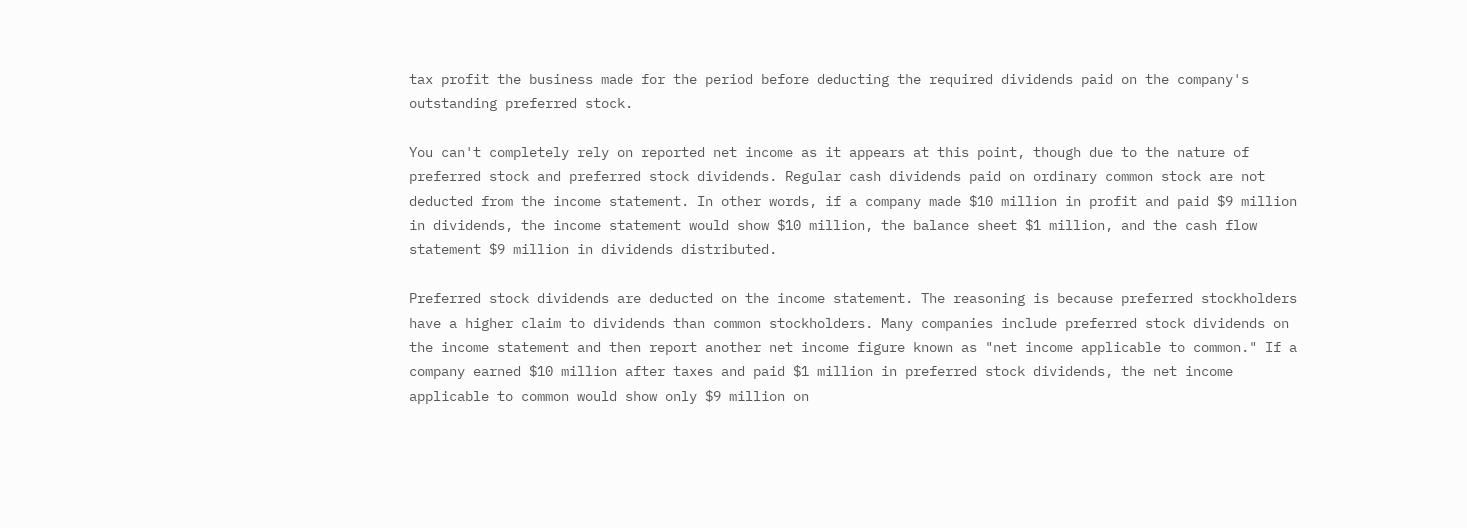tax profit the business made for the period before deducting the required dividends paid on the company's outstanding preferred stock.

You can't completely rely on reported net income as it appears at this point, though due to the nature of preferred stock and preferred stock dividends. Regular cash dividends paid on ordinary common stock are not deducted from the income statement. In other words, if a company made $10 million in profit and paid $9 million in dividends, the income statement would show $10 million, the balance sheet $1 million, and the cash flow statement $9 million in dividends distributed.

Preferred stock dividends are deducted on the income statement. The reasoning is because preferred stockholders have a higher claim to dividends than common stockholders. Many companies include preferred stock dividends on the income statement and then report another net income figure known as "net income applicable to common." If a company earned $10 million after taxes and paid $1 million in preferred stock dividends, the net income applicable to common would show only $9 million on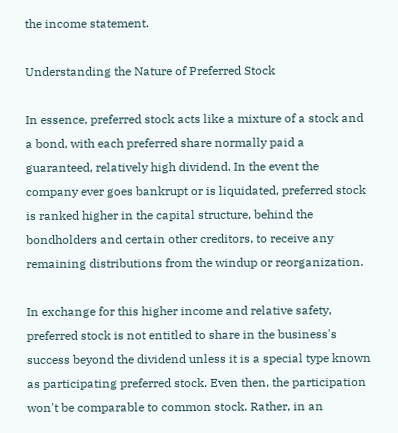the income statement.

Understanding the Nature of Preferred Stock

In essence, preferred stock acts like a mixture of a stock and a bond, with each preferred share normally paid a guaranteed, relatively high dividend. In the event the company ever goes bankrupt or is liquidated, preferred stock is ranked higher in the capital structure, behind the bondholders and certain other creditors, to receive any remaining distributions from the windup or reorganization.

In exchange for this higher income and relative safety, preferred stock is not entitled to share in the business's success beyond the dividend unless it is a special type known as participating preferred stock. Even then, the participation won't be comparable to common stock. Rather, in an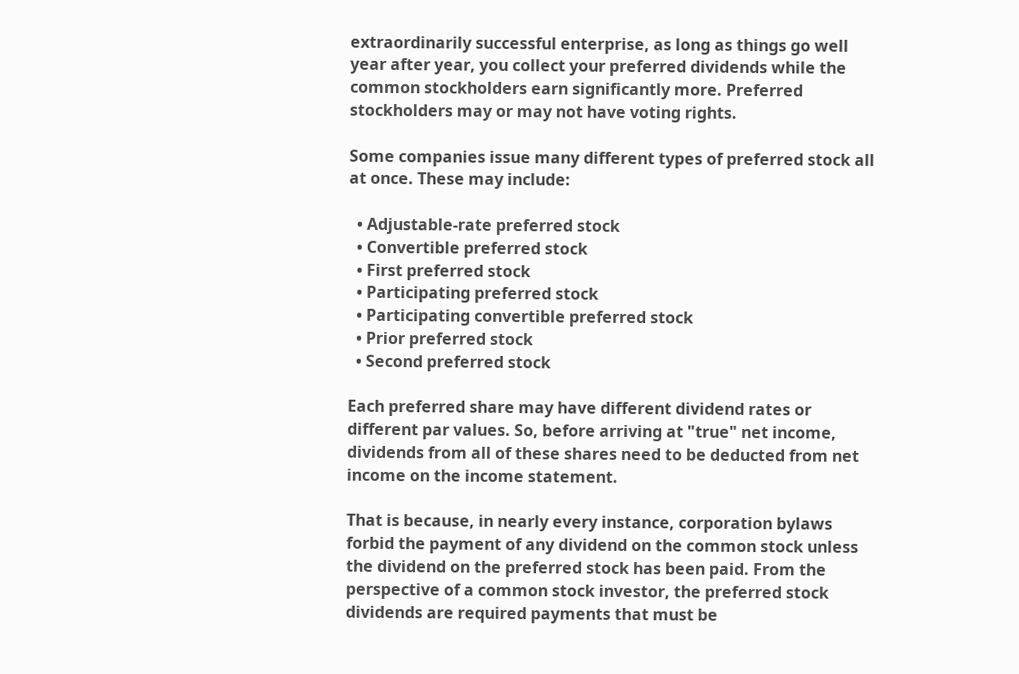extraordinarily successful enterprise, as long as things go well year after year, you collect your preferred dividends while the common stockholders earn significantly more. Preferred stockholders may or may not have voting rights.

Some companies issue many different types of preferred stock all at once. These may include:

  • Adjustable-rate preferred stock
  • Convertible preferred stock
  • First preferred stock
  • Participating preferred stock
  • Participating convertible preferred stock
  • Prior preferred stock
  • Second preferred stock

Each preferred share may have different dividend rates or different par values. So, before arriving at "true" net income, dividends from all of these shares need to be deducted from net income on the income statement.

That is because, in nearly every instance, corporation bylaws forbid the payment of any dividend on the common stock unless the dividend on the preferred stock has been paid. From the perspective of a common stock investor, the preferred stock dividends are required payments that must be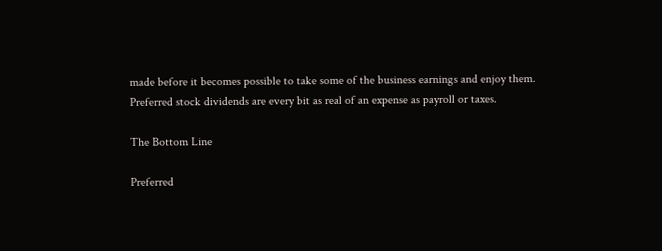made before it becomes possible to take some of the business earnings and enjoy them. Preferred stock dividends are every bit as real of an expense as payroll or taxes.

The Bottom Line

Preferred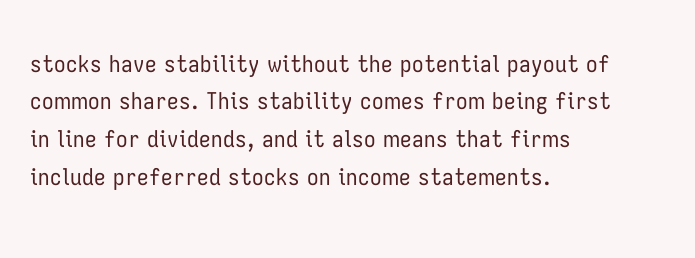stocks have stability without the potential payout of common shares. This stability comes from being first in line for dividends, and it also means that firms include preferred stocks on income statements.